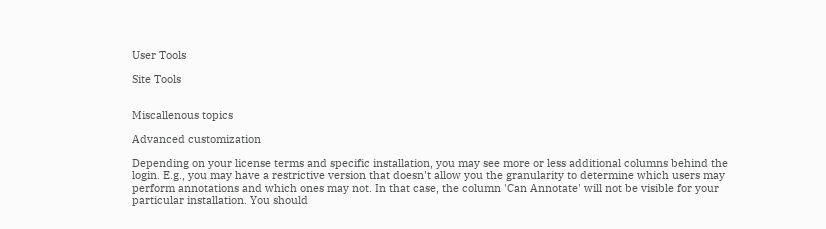User Tools

Site Tools


Miscallenous topics

Advanced customization

Depending on your license terms and specific installation, you may see more or less additional columns behind the login. E.g., you may have a restrictive version that doesn't allow you the granularity to determine which users may perform annotations and which ones may not. In that case, the column 'Can Annotate' will not be visible for your particular installation. You should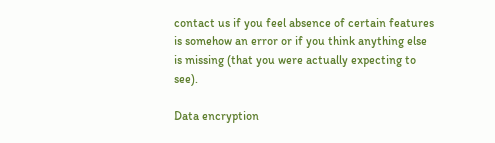contact us if you feel absence of certain features is somehow an error or if you think anything else is missing (that you were actually expecting to see).

Data encryption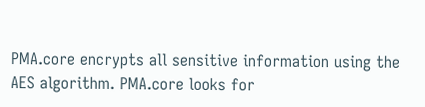PMA.core encrypts all sensitive information using the AES algorithm. PMA.core looks for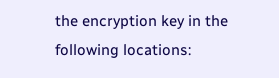the encryption key in the following locations: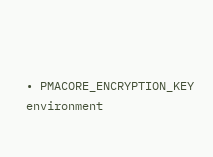• PMACORE_ENCRYPTION_KEY environment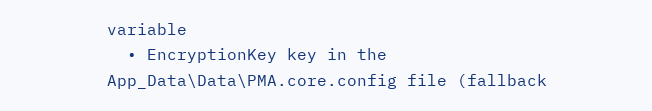variable
  • EncryptionKey key in the App_Data\Data\PMA.core.config file (fallback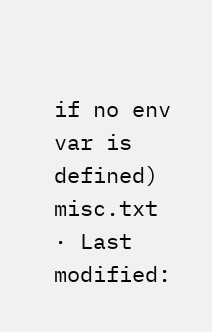if no env var is defined)
misc.txt · Last modified: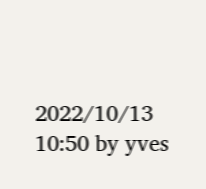2022/10/13 10:50 by yves